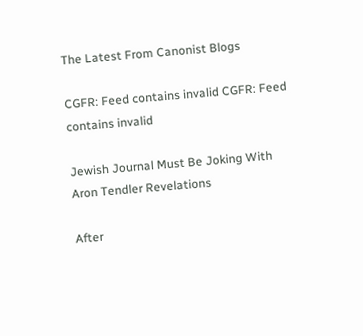The Latest From Canonist Blogs

CGFR: Feed contains invalid CGFR: Feed contains invalid

Jewish Journal Must Be Joking With Aron Tendler Revelations

After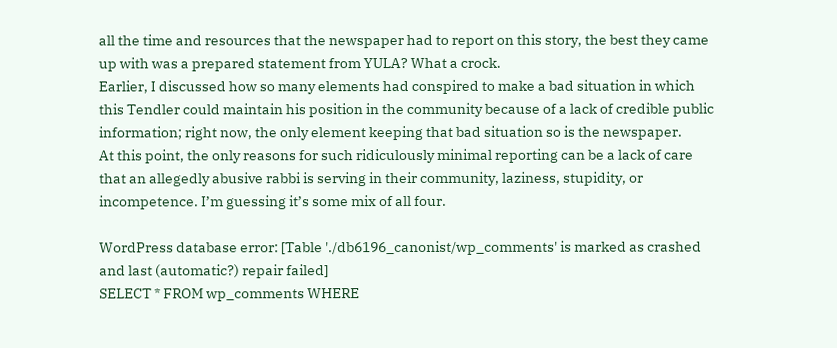all the time and resources that the newspaper had to report on this story, the best they came up with was a prepared statement from YULA? What a crock.
Earlier, I discussed how so many elements had conspired to make a bad situation in which this Tendler could maintain his position in the community because of a lack of credible public information; right now, the only element keeping that bad situation so is the newspaper.
At this point, the only reasons for such ridiculously minimal reporting can be a lack of care that an allegedly abusive rabbi is serving in their community, laziness, stupidity, or incompetence. I’m guessing it’s some mix of all four.

WordPress database error: [Table './db6196_canonist/wp_comments' is marked as crashed and last (automatic?) repair failed]
SELECT * FROM wp_comments WHERE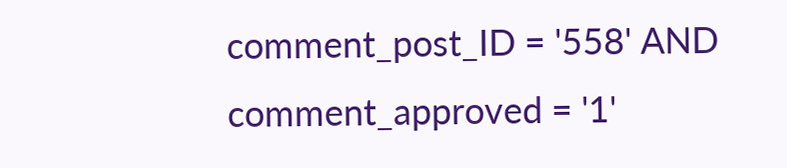comment_post_ID = '558' AND comment_approved = '1'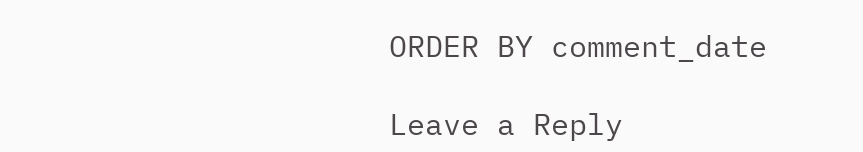ORDER BY comment_date

Leave a Reply